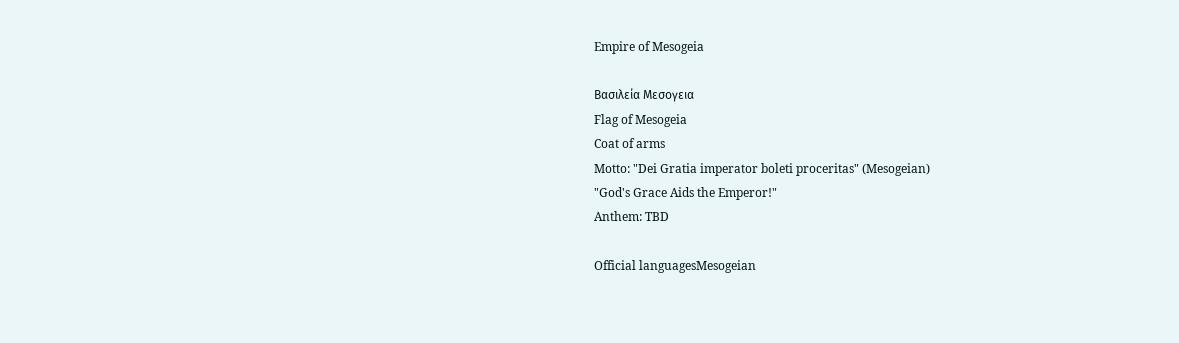Empire of Mesogeia

Βασιλεία Μεσογεια
Flag of Mesogeia
Coat of arms
Motto: "Dei Gratia imperator boleti proceritas" (Mesogeian)
"God's Grace Aids the Emperor!"
Anthem: TBD

Official languagesMesogeian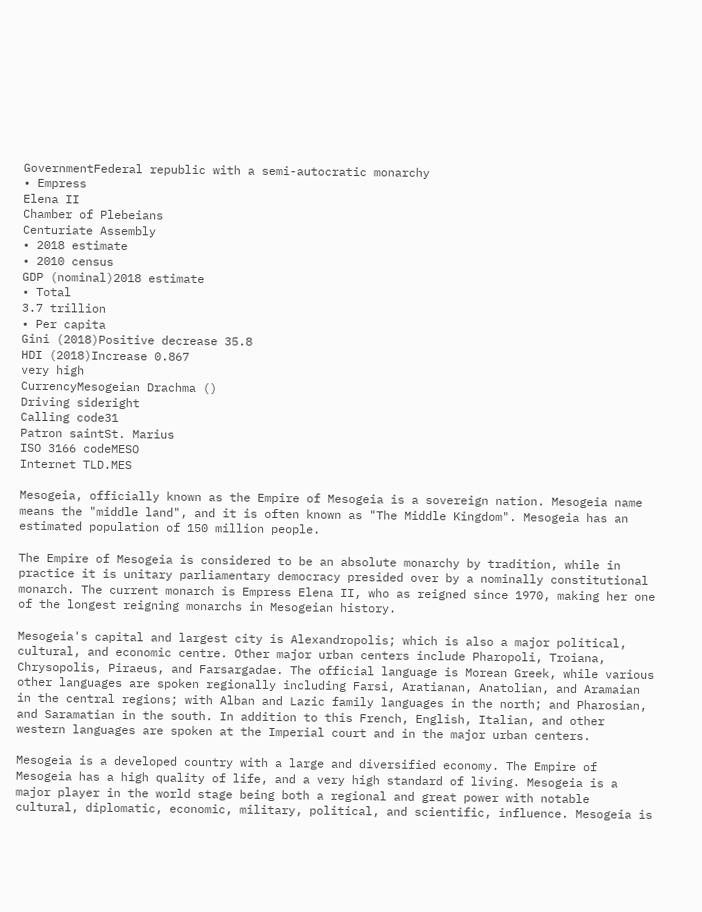GovernmentFederal republic with a semi-autocratic monarchy
• Empress
Elena II
Chamber of Plebeians
Centuriate Assembly
• 2018 estimate
• 2010 census
GDP (nominal)2018 estimate
• Total
3.7 trillion
• Per capita
Gini (2018)Positive decrease 35.8
HDI (2018)Increase 0.867
very high
CurrencyMesogeian Drachma ()
Driving sideright
Calling code31
Patron saintSt. Marius
ISO 3166 codeMESO
Internet TLD.MES

Mesogeia, officially known as the Empire of Mesogeia is a sovereign nation. Mesogeia name means the "middle land", and it is often known as "The Middle Kingdom". Mesogeia has an estimated population of 150 million people.

The Empire of Mesogeia is considered to be an absolute monarchy by tradition, while in practice it is unitary parliamentary democracy presided over by a nominally constitutional monarch. The current monarch is Empress Elena II, who as reigned since 1970, making her one of the longest reigning monarchs in Mesogeian history.

Mesogeia's capital and largest city is Alexandropolis; which is also a major political, cultural, and economic centre. Other major urban centers include Pharopoli, Troiana, Chrysopolis, Piraeus, and Farsargadae. The official language is Morean Greek, while various other languages are spoken regionally including Farsi, Aratianan, Anatolian, and Aramaian in the central regions; with Alban and Lazic family languages in the north; and Pharosian, and Saramatian in the south. In addition to this French, English, Italian, and other western languages are spoken at the Imperial court and in the major urban centers.

Mesogeia is a developed country with a large and diversified economy. The Empire of Mesogeia has a high quality of life, and a very high standard of living. Mesogeia is a major player in the world stage being both a regional and great power with notable cultural, diplomatic, economic, military, political, and scientific, influence. Mesogeia is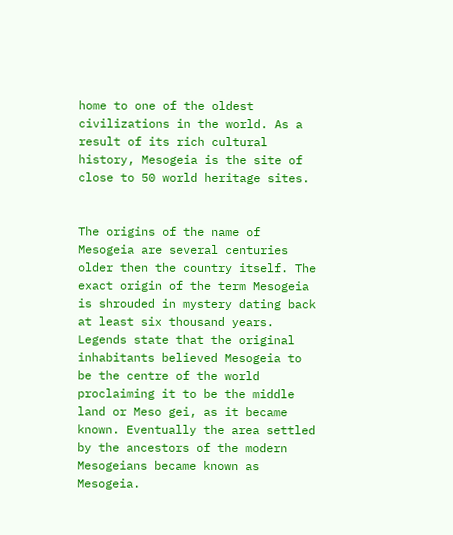home to one of the oldest civilizations in the world. As a result of its rich cultural history, Mesogeia is the site of close to 50 world heritage sites.


The origins of the name of Mesogeia are several centuries older then the country itself. The exact origin of the term Mesogeia is shrouded in mystery dating back at least six thousand years. Legends state that the original inhabitants believed Mesogeia to be the centre of the world proclaiming it to be the middle land or Meso gei, as it became known. Eventually the area settled by the ancestors of the modern Mesogeians became known as Mesogeia.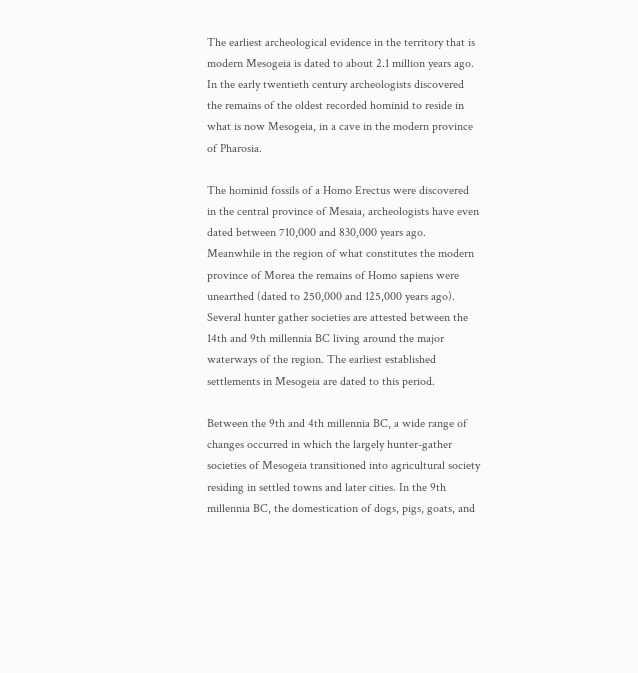The earliest archeological evidence in the territory that is modern Mesogeia is dated to about 2.1 million years ago. In the early twentieth century archeologists discovered the remains of the oldest recorded hominid to reside in what is now Mesogeia, in a cave in the modern province of Pharosia.

The hominid fossils of a Homo Erectus were discovered in the central province of Mesaia, archeologists have even dated between 710,000 and 830,000 years ago. Meanwhile in the region of what constitutes the modern province of Morea the remains of Homo sapiens were unearthed (dated to 250,000 and 125,000 years ago). Several hunter gather societies are attested between the 14th and 9th millennia BC living around the major waterways of the region. The earliest established settlements in Mesogeia are dated to this period.

Between the 9th and 4th millennia BC, a wide range of changes occurred in which the largely hunter-gather societies of Mesogeia transitioned into agricultural society residing in settled towns and later cities. In the 9th millennia BC, the domestication of dogs, pigs, goats, and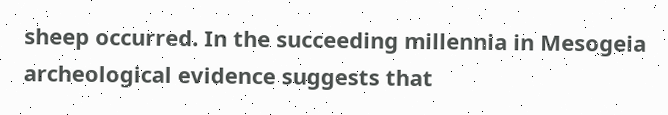sheep occurred. In the succeeding millennia in Mesogeia archeological evidence suggests that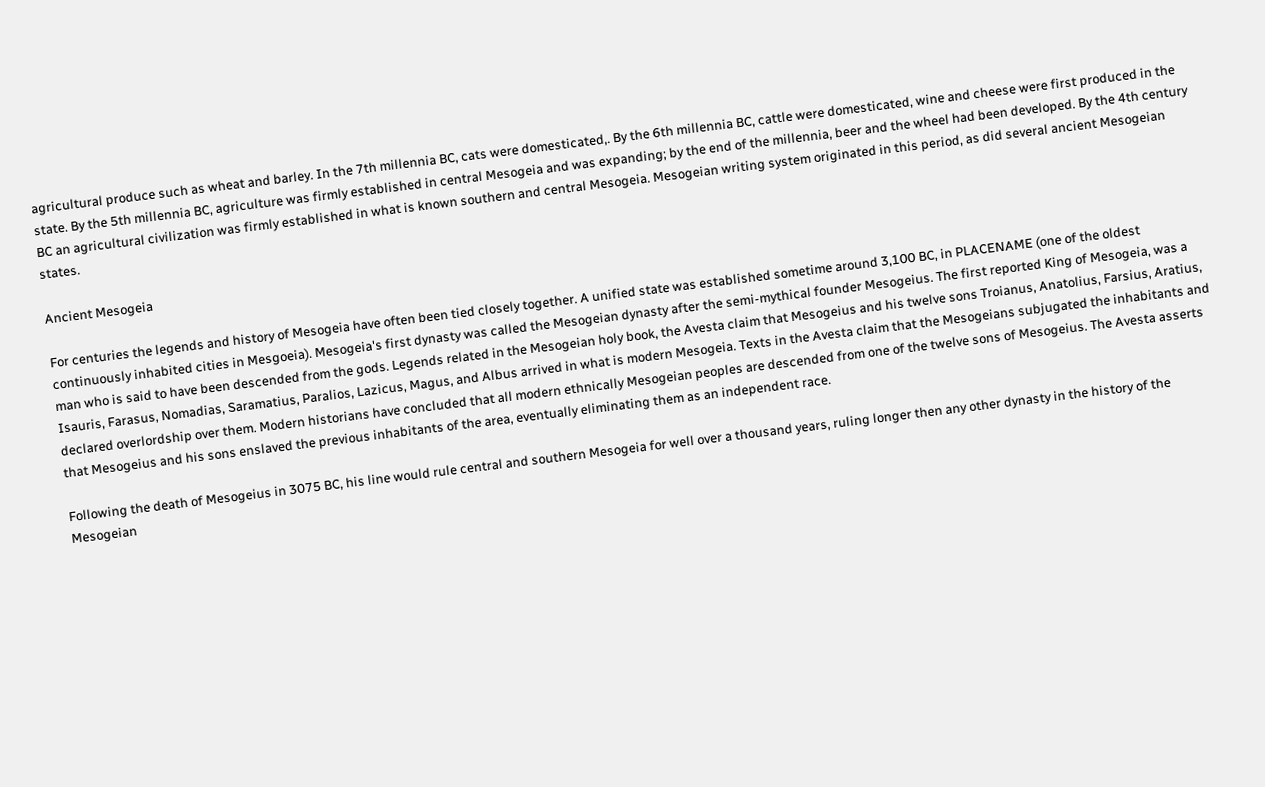agricultural produce such as wheat and barley. In the 7th millennia BC, cats were domesticated,. By the 6th millennia BC, cattle were domesticated, wine and cheese were first produced in the state. By the 5th millennia BC, agriculture was firmly established in central Mesogeia and was expanding; by the end of the millennia, beer and the wheel had been developed. By the 4th century BC an agricultural civilization was firmly established in what is known southern and central Mesogeia. Mesogeian writing system originated in this period, as did several ancient Mesogeian states.

Ancient Mesogeia

For centuries the legends and history of Mesogeia have often been tied closely together. A unified state was established sometime around 3,100 BC, in PLACENAME (one of the oldest continuously inhabited cities in Mesgoeia). Mesogeia's first dynasty was called the Mesogeian dynasty after the semi-mythical founder Mesogeius. The first reported King of Mesogeia, was a man who is said to have been descended from the gods. Legends related in the Mesogeian holy book, the Avesta claim that Mesogeius and his twelve sons Troianus, Anatolius, Farsius, Aratius, Isauris, Farasus, Nomadias, Saramatius, Paralios, Lazicus, Magus, and Albus arrived in what is modern Mesogeia. Texts in the Avesta claim that the Mesogeians subjugated the inhabitants and declared overlordship over them. Modern historians have concluded that all modern ethnically Mesogeian peoples are descended from one of the twelve sons of Mesogeius. The Avesta asserts that Mesogeius and his sons enslaved the previous inhabitants of the area, eventually eliminating them as an independent race.

Following the death of Mesogeius in 3075 BC, his line would rule central and southern Mesogeia for well over a thousand years, ruling longer then any other dynasty in the history of the Mesogeian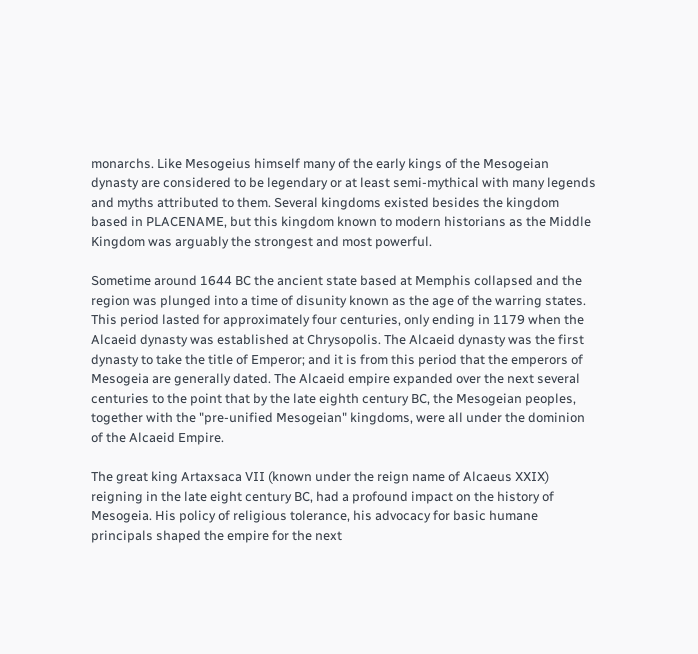monarchs. Like Mesogeius himself many of the early kings of the Mesogeian dynasty are considered to be legendary or at least semi-mythical with many legends and myths attributed to them. Several kingdoms existed besides the kingdom based in PLACENAME, but this kingdom known to modern historians as the Middle Kingdom was arguably the strongest and most powerful.

Sometime around 1644 BC the ancient state based at Memphis collapsed and the region was plunged into a time of disunity known as the age of the warring states. This period lasted for approximately four centuries, only ending in 1179 when the Alcaeid dynasty was established at Chrysopolis. The Alcaeid dynasty was the first dynasty to take the title of Emperor; and it is from this period that the emperors of Mesogeia are generally dated. The Alcaeid empire expanded over the next several centuries to the point that by the late eighth century BC, the Mesogeian peoples, together with the "pre-unified Mesogeian" kingdoms, were all under the dominion of the Alcaeid Empire.

The great king Artaxsaca VII (known under the reign name of Alcaeus XXIX) reigning in the late eight century BC, had a profound impact on the history of Mesogeia. His policy of religious tolerance, his advocacy for basic humane principals shaped the empire for the next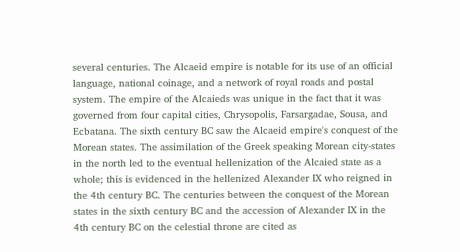several centuries. The Alcaeid empire is notable for its use of an official language, national coinage, and a network of royal roads and postal system. The empire of the Alcaieds was unique in the fact that it was governed from four capital cities, Chrysopolis, Farsargadae, Sousa, and Ecbatana. The sixth century BC saw the Alcaeid empire's conquest of the Morean states. The assimilation of the Greek speaking Morean city-states in the north led to the eventual hellenization of the Alcaied state as a whole; this is evidenced in the hellenized Alexander IX who reigned in the 4th century BC. The centuries between the conquest of the Morean states in the sixth century BC and the accession of Alexander IX in the 4th century BC on the celestial throne are cited as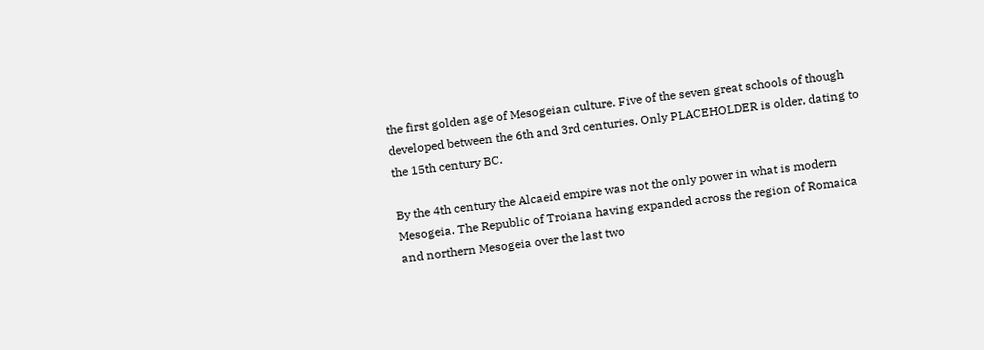the first golden age of Mesogeian culture. Five of the seven great schools of though developed between the 6th and 3rd centuries. Only PLACEHOLDER is older, dating to the 15th century BC.

By the 4th century the Alcaeid empire was not the only power in what is modern Mesogeia. The Republic of Troiana having expanded across the region of Romaica and northern Mesogeia over the last two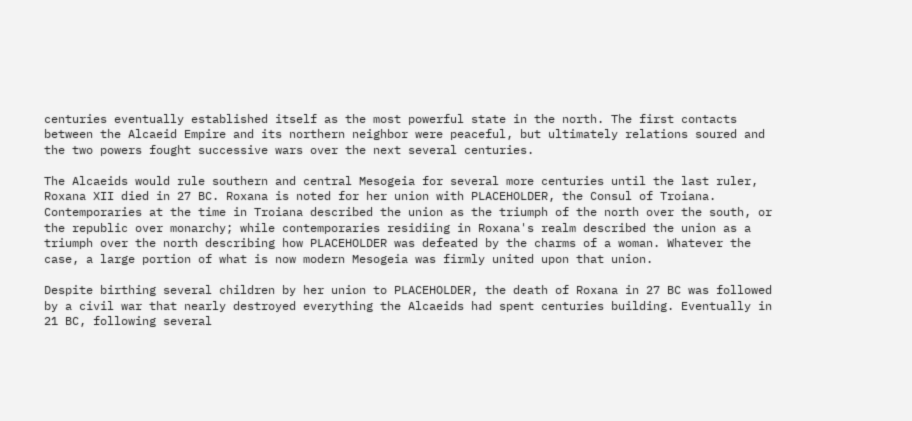centuries eventually established itself as the most powerful state in the north. The first contacts between the Alcaeid Empire and its northern neighbor were peaceful, but ultimately relations soured and the two powers fought successive wars over the next several centuries.

The Alcaeids would rule southern and central Mesogeia for several more centuries until the last ruler, Roxana XII died in 27 BC. Roxana is noted for her union with PLACEHOLDER, the Consul of Troiana. Contemporaries at the time in Troiana described the union as the triumph of the north over the south, or the republic over monarchy; while contemporaries residiing in Roxana's realm described the union as a triumph over the north describing how PLACEHOLDER was defeated by the charms of a woman. Whatever the case, a large portion of what is now modern Mesogeia was firmly united upon that union.

Despite birthing several children by her union to PLACEHOLDER, the death of Roxana in 27 BC was followed by a civil war that nearly destroyed everything the Alcaeids had spent centuries building. Eventually in 21 BC, following several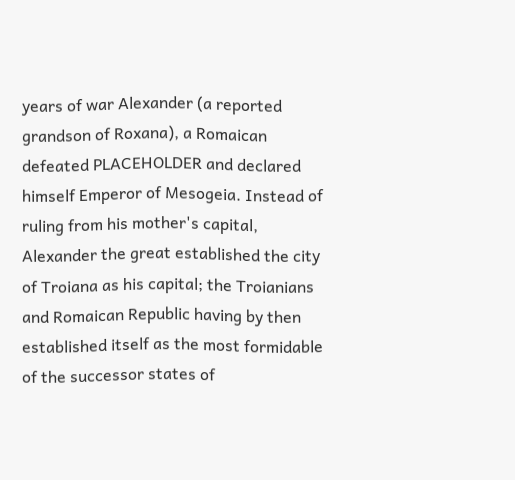years of war Alexander (a reported grandson of Roxana), a Romaican defeated PLACEHOLDER and declared himself Emperor of Mesogeia. Instead of ruling from his mother's capital, Alexander the great established the city of Troiana as his capital; the Troianians and Romaican Republic having by then established itself as the most formidable of the successor states of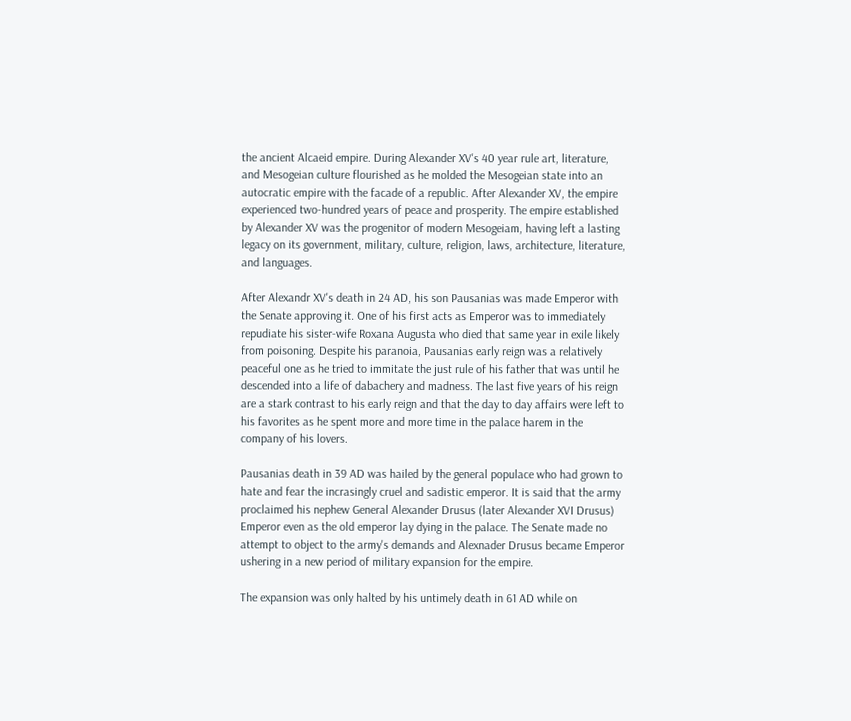the ancient Alcaeid empire. During Alexander XV's 40 year rule art, literature, and Mesogeian culture flourished as he molded the Mesogeian state into an autocratic empire with the facade of a republic. After Alexander XV, the empire experienced two-hundred years of peace and prosperity. The empire established by Alexander XV was the progenitor of modern Mesogeiam, having left a lasting legacy on its government, military, culture, religion, laws, architecture, literature, and languages.

After Alexandr XV's death in 24 AD, his son Pausanias was made Emperor with the Senate approving it. One of his first acts as Emperor was to immediately repudiate his sister-wife Roxana Augusta who died that same year in exile likely from poisoning. Despite his paranoia, Pausanias early reign was a relatively peaceful one as he tried to immitate the just rule of his father that was until he descended into a life of dabachery and madness. The last five years of his reign are a stark contrast to his early reign and that the day to day affairs were left to his favorites as he spent more and more time in the palace harem in the company of his lovers.

Pausanias death in 39 AD was hailed by the general populace who had grown to hate and fear the incrasingly cruel and sadistic emperor. It is said that the army proclaimed his nephew General Alexander Drusus (later Alexander XVI Drusus) Emperor even as the old emperor lay dying in the palace. The Senate made no attempt to object to the army's demands and Alexnader Drusus became Emperor ushering in a new period of military expansion for the empire.

The expansion was only halted by his untimely death in 61 AD while on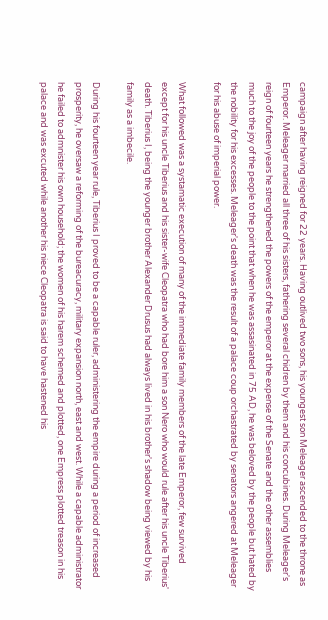campaign after having reigned for 22 years. Having outlived two sons, his youngest son Meleager ascended to the throne as Emperor. Meleager married all three of his sisters, fathering several chidren by them and his concubines. During Meleager's reign of fourteen years he strengthened the powers of the emperor at the expense of the Senate and the other assemblies much to the joy of the people to the point that when he was assasinated in 75 AD, he was beloved by the people but hated by the nobility for his excesses. Meleager's death was the result of a palace coup orchastrated by senators angered at Meleager for his abuse of imperial power.

What followed was a systamatic execution of many of the immediate family members of the late Emperor, few survived except for his uncle Tiberius and his sister-wife Cleopatra who had bore him a son Nero who would rule after his uncle Tiberius' death. Tiberius I, being the younger brother Alexander Drusus had always lived in his brother's shadow being viewed by his family as a imbecile.

During his fourteen year rule, Tiberius I proved to be a capable ruler, administering the empire during a period of increased prosperity, he oversaw a reforming of the bureacuracy, military expansion north, east and west. While a capable administrator he failed to admnister his own household; the women of his harem schemed and plotted, one Empress plotted treason in his palace and was excuted while another his niece Cleopatra is said to have hastened his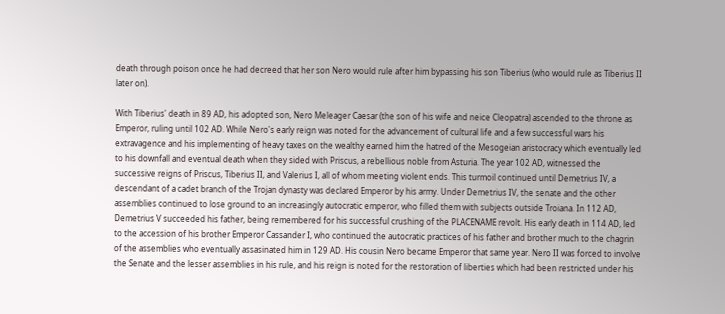death through poison once he had decreed that her son Nero would rule after him bypassing his son Tiberius (who would rule as Tiberius II later on).

With Tiberius' death in 89 AD, his adopted son, Nero Meleager Caesar (the son of his wife and neice Cleopatra) ascended to the throne as Emperor, ruling until 102 AD. While Nero's early reign was noted for the advancement of cultural life and a few successful wars his extravagence and his implementing of heavy taxes on the wealthy earned him the hatred of the Mesogeian aristocracy which eventually led to his downfall and eventual death when they sided with Priscus, a rebellious noble from Asturia. The year 102 AD, witnessed the successive reigns of Priscus, Tiberius II, and Valerius I, all of whom meeting violent ends. This turmoil continued until Demetrius IV, a descendant of a cadet branch of the Trojan dynasty was declared Emperor by his army. Under Demetrius IV, the senate and the other assemblies continued to lose ground to an increasingly autocratic emperor, who filled them with subjects outside Troiana. In 112 AD, Demetrius V succeeded his father, being remembered for his successful crushing of the PLACENAME revolt. His early death in 114 AD, led to the accession of his brother Emperor Cassander I, who continued the autocratic practices of his father and brother much to the chagrin of the assemblies who eventually assasinated him in 129 AD. His cousin Nero became Emperor that same year. Nero II was forced to involve the Senate and the lesser assemblies in his rule, and his reign is noted for the restoration of liberties which had been restricted under his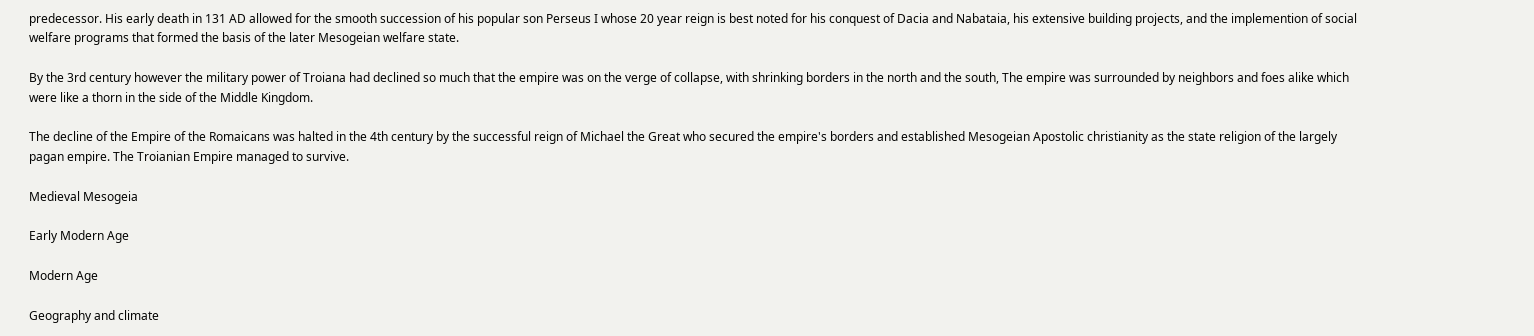predecessor. His early death in 131 AD allowed for the smooth succession of his popular son Perseus I whose 20 year reign is best noted for his conquest of Dacia and Nabataia, his extensive building projects, and the implemention of social welfare programs that formed the basis of the later Mesogeian welfare state.

By the 3rd century however the military power of Troiana had declined so much that the empire was on the verge of collapse, with shrinking borders in the north and the south, The empire was surrounded by neighbors and foes alike which were like a thorn in the side of the Middle Kingdom.

The decline of the Empire of the Romaicans was halted in the 4th century by the successful reign of Michael the Great who secured the empire's borders and established Mesogeian Apostolic christianity as the state religion of the largely pagan empire. The Troianian Empire managed to survive.

Medieval Mesogeia

Early Modern Age

Modern Age

Geography and climate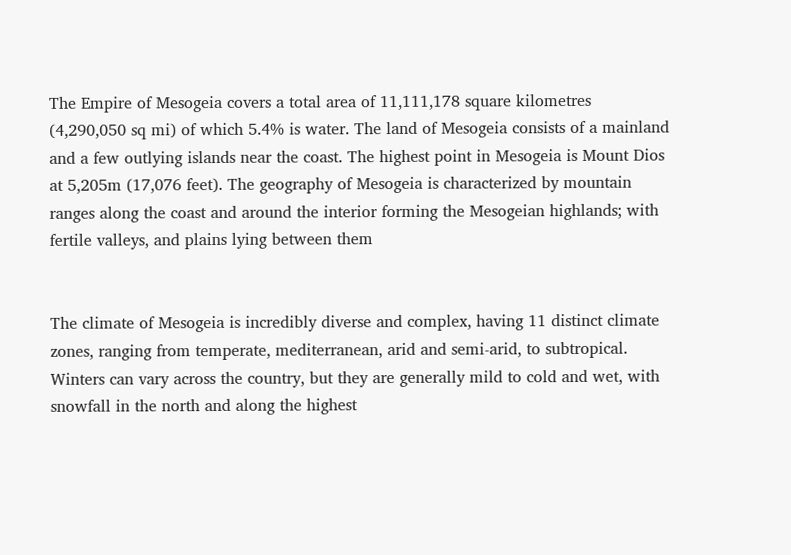The Empire of Mesogeia covers a total area of 11,111,178 square kilometres (4,290,050 sq mi) of which 5.4% is water. The land of Mesogeia consists of a mainland and a few outlying islands near the coast. The highest point in Mesogeia is Mount Dios at 5,205m (17,076 feet). The geography of Mesogeia is characterized by mountain ranges along the coast and around the interior forming the Mesogeian highlands; with fertile valleys, and plains lying between them


The climate of Mesogeia is incredibly diverse and complex, having 11 distinct climate zones, ranging from temperate, mediterranean, arid and semi-arid, to subtropical. Winters can vary across the country, but they are generally mild to cold and wet, with snowfall in the north and along the highest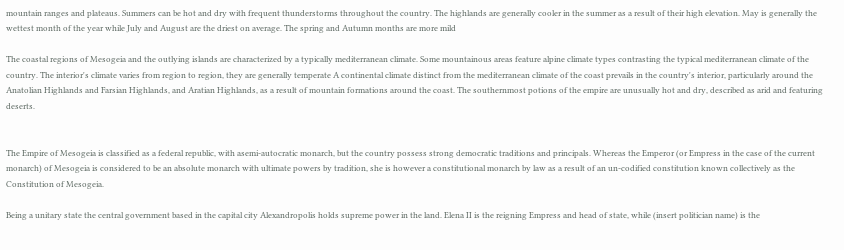mountain ranges and plateaus. Summers can be hot and dry with frequent thunderstorms throughout the country. The highlands are generally cooler in the summer as a result of their high elevation. May is generally the wettest month of the year while July and August are the driest on average. The spring and Autumn months are more mild

The coastal regions of Mesogeia and the outlying islands are characterized by a typically mediterranean climate. Some mountainous areas feature alpine climate types contrasting the typical mediterranean climate of the country. The interior's climate varies from region to region, they are generally temperate A continental climate distinct from the mediterranean climate of the coast prevails in the country's interior, particularly around the Anatolian Highlands and Farsian Highlands, and Aratian Highlands, as a result of mountain formations around the coast. The southernmost potions of the empire are unusually hot and dry, described as arid and featuring deserts.


The Empire of Mesogeia is classified as a federal republic, with asemi-autocratic monarch, but the country possess strong democratic traditions and principals. Whereas the Emperor (or Empress in the case of the current monarch) of Mesogeia is considered to be an absolute monarch with ultimate powers by tradition, she is however a constitutional monarch by law as a result of an un-codified constitution known collectively as the Constitution of Mesogeia.

Being a unitary state the central government based in the capital city Alexandropolis holds supreme power in the land. Elena II is the reigning Empress and head of state, while (insert politician name) is the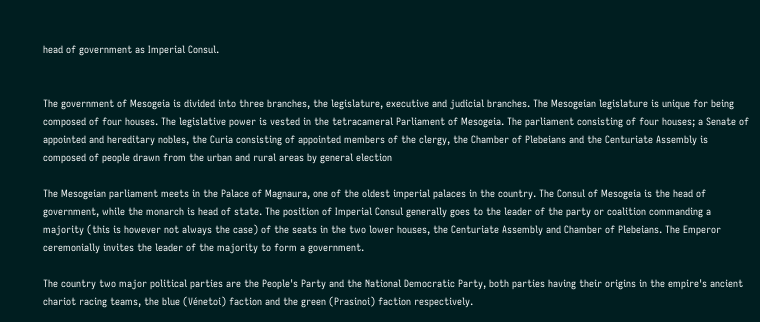head of government as Imperial Consul.


The government of Mesogeia is divided into three branches, the legislature, executive and judicial branches. The Mesogeian legislature is unique for being composed of four houses. The legislative power is vested in the tetracameral Parliament of Mesogeia. The parliament consisting of four houses; a Senate of appointed and hereditary nobles, the Curia consisting of appointed members of the clergy, the Chamber of Plebeians and the Centuriate Assembly is composed of people drawn from the urban and rural areas by general election

The Mesogeian parliament meets in the Palace of Magnaura, one of the oldest imperial palaces in the country. The Consul of Mesogeia is the head of government, while the monarch is head of state. The position of Imperial Consul generally goes to the leader of the party or coalition commanding a majority (this is however not always the case) of the seats in the two lower houses, the Centuriate Assembly and Chamber of Plebeians. The Emperor ceremonially invites the leader of the majority to form a government.

The country two major political parties are the People's Party and the National Democratic Party, both parties having their origins in the empire's ancient chariot racing teams, the blue (Vénetoi) faction and the green (Prasinoi) faction respectively.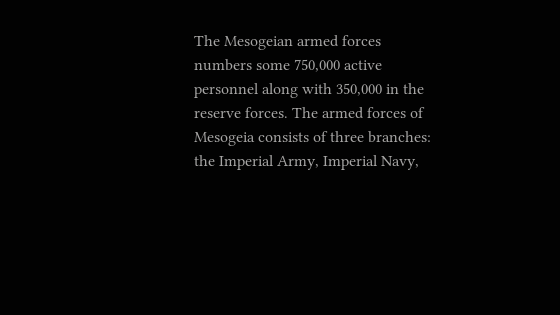The Mesogeian armed forces numbers some 750,000 active personnel along with 350,000 in the reserve forces. The armed forces of Mesogeia consists of three branches: the Imperial Army, Imperial Navy,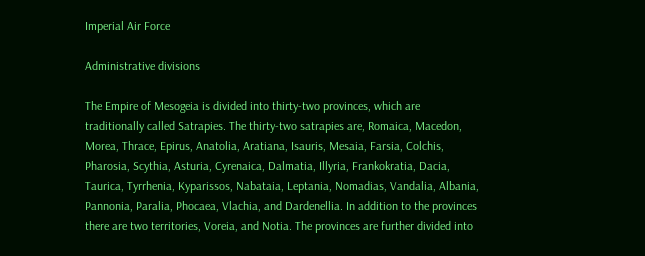Imperial Air Force

Administrative divisions

The Empire of Mesogeia is divided into thirty-two provinces, which are traditionally called Satrapies. The thirty-two satrapies are, Romaica, Macedon, Morea, Thrace, Epirus, Anatolia, Aratiana, Isauris, Mesaia, Farsia, Colchis, Pharosia, Scythia, Asturia, Cyrenaica, Dalmatia, Illyria, Frankokratia, Dacia, Taurica, Tyrrhenia, Kyparissos, Nabataia, Leptania, Nomadias, Vandalia, Albania, Pannonia, Paralia, Phocaea, Vlachia, and Dardenellia. In addition to the provinces there are two territories, Voreia, and Notia. The provinces are further divided into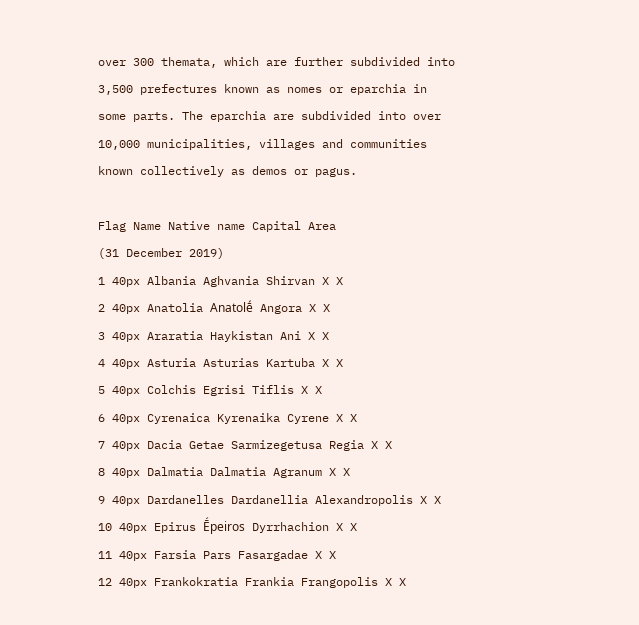over 300 themata, which are further subdivided into 3,500 prefectures known as nomes or eparchia in some parts. The eparchia are subdivided into over 10,000 municipalities, villages and communities known collectively as demos or pagus.

Flag Name Native name Capital Area
(31 December 2019)
1 40px Albania Aghvania Shirvan X X
2 40px Anatolia Anatolḗ Angora X X
3 40px Araratia Haykistan Ani X X
4 40px Asturia Asturias Kartuba X X
5 40px Colchis Egrisi Tiflis X X
6 40px Cyrenaica Kyrenaika Cyrene X X
7 40px Dacia Getae Sarmizegetusa Regia X X
8 40px Dalmatia Dalmatia Agranum X X
9 40px Dardanelles Dardanellia Alexandropolis X X
10 40px Epirus Ḗpeiros Dyrrhachion X X
11 40px Farsia Pars Fasargadae X X
12 40px Frankokratia Frankia Frangopolis X X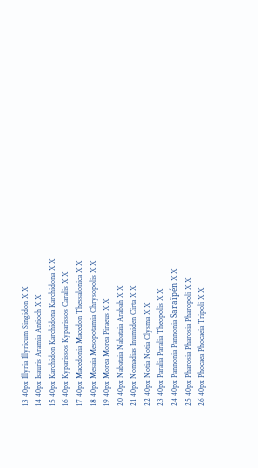13 40px Illyria Illyricum Singidon X X
14 40px Isauris Aramia Antioch X X
15 40px Karchidon Karchidona Karchidona X X
16 40px Kyparissos Kyparissos Caralis X X
17 40px Macedonia Macedon Thessalonica X X
18 40px Mesaia Mesopotamia Chrysopolis X X
19 40px Morea Morea Piraeus X X
20 40px Nabataia Nabataia Arabah X X
21 40px Nomadias Inumiden Cirta X X
22 40px Notia Notia Clysma X X
23 40px Paralia Paralia Theopolis X X
24 40px Pannonia Pannonia Saraïpén X X
25 40px Pharosia Pharosia Pharopoli X X
26 40px Phocaea Phocaeia Tripoli X X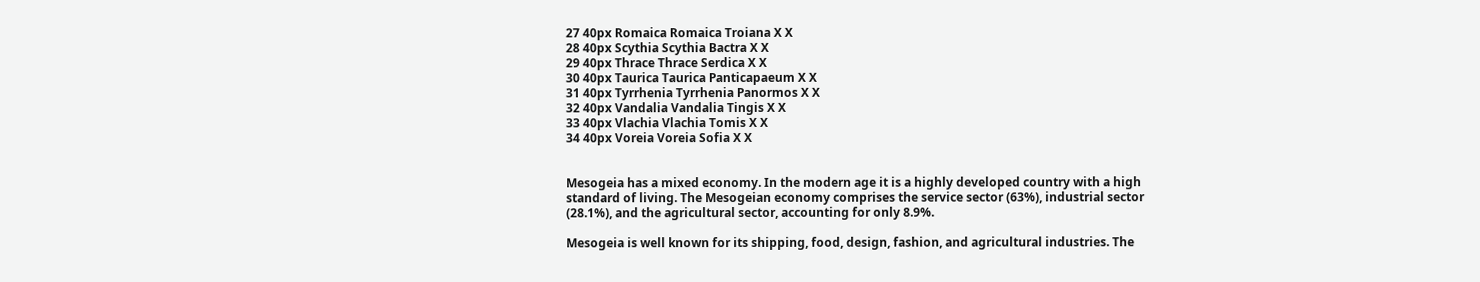27 40px Romaica Romaica Troiana X X
28 40px Scythia Scythia Bactra X X
29 40px Thrace Thrace Serdica X X
30 40px Taurica Taurica Panticapaeum X X
31 40px Tyrrhenia Tyrrhenia Panormos X X
32 40px Vandalia Vandalia Tingis X X
33 40px Vlachia Vlachia Tomis X X
34 40px Voreia Voreia Sofia X X


Mesogeia has a mixed economy. In the modern age it is a highly developed country with a high standard of living. The Mesogeian economy comprises the service sector (63%), industrial sector (28.1%), and the agricultural sector, accounting for only 8.9%.

Mesogeia is well known for its shipping, food, design, fashion, and agricultural industries. The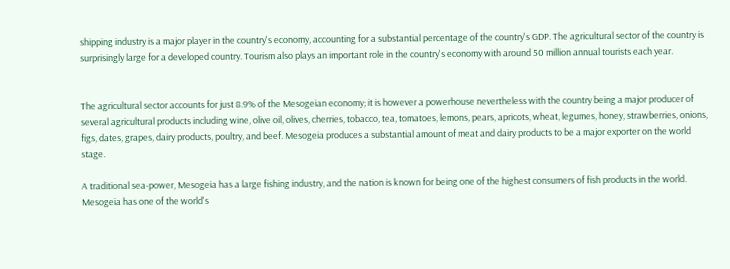shipping industry is a major player in the country's economy, accounting for a substantial percentage of the country's GDP. The agricultural sector of the country is surprisingly large for a developed country. Tourism also plays an important role in the country's economy with around 50 million annual tourists each year.


The agricultural sector accounts for just 8.9% of the Mesogeian economy; it is however a powerhouse nevertheless with the country being a major producer of several agricultural products including wine, olive oil, olives, cherries, tobacco, tea, tomatoes, lemons, pears, apricots, wheat, legumes, honey, strawberries, onions, figs, dates, grapes, dairy products, poultry, and beef. Mesogeia produces a substantial amount of meat and dairy products to be a major exporter on the world stage.

A traditional sea-power, Mesogeia has a large fishing industry, and the nation is known for being one of the highest consumers of fish products in the world. Mesogeia has one of the world's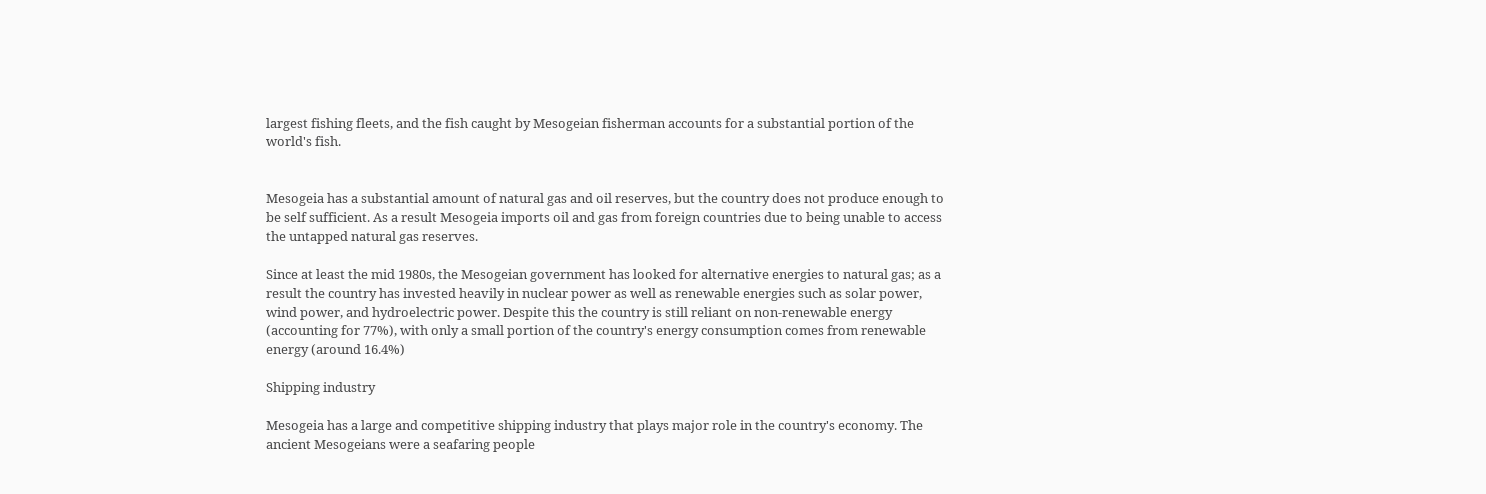largest fishing fleets, and the fish caught by Mesogeian fisherman accounts for a substantial portion of the world's fish.


Mesogeia has a substantial amount of natural gas and oil reserves, but the country does not produce enough to be self sufficient. As a result Mesogeia imports oil and gas from foreign countries due to being unable to access the untapped natural gas reserves.

Since at least the mid 1980s, the Mesogeian government has looked for alternative energies to natural gas; as a result the country has invested heavily in nuclear power as well as renewable energies such as solar power, wind power, and hydroelectric power. Despite this the country is still reliant on non-renewable energy (accounting for 77%), with only a small portion of the country's energy consumption comes from renewable energy (around 16.4%)

Shipping industry

Mesogeia has a large and competitive shipping industry that plays major role in the country's economy. The ancient Mesogeians were a seafaring people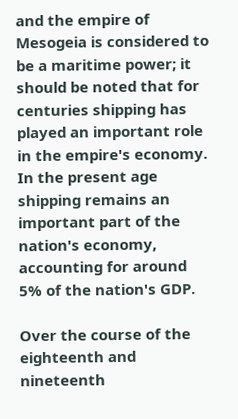and the empire of Mesogeia is considered to be a maritime power; it should be noted that for centuries shipping has played an important role in the empire's economy. In the present age shipping remains an important part of the nation's economy, accounting for around 5% of the nation's GDP.

Over the course of the eighteenth and nineteenth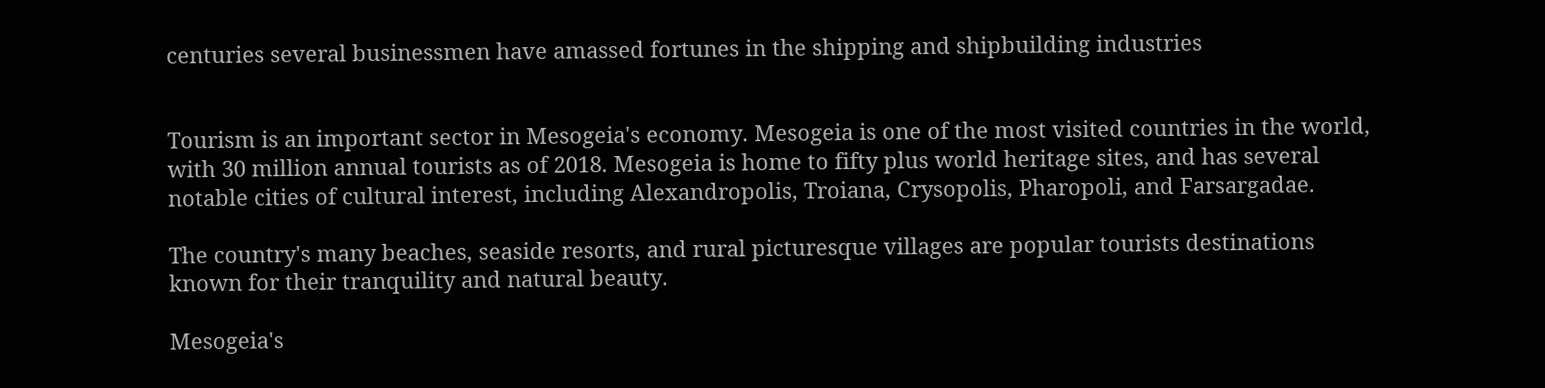centuries several businessmen have amassed fortunes in the shipping and shipbuilding industries


Tourism is an important sector in Mesogeia's economy. Mesogeia is one of the most visited countries in the world, with 30 million annual tourists as of 2018. Mesogeia is home to fifty plus world heritage sites, and has several notable cities of cultural interest, including Alexandropolis, Troiana, Crysopolis, Pharopoli, and Farsargadae.

The country's many beaches, seaside resorts, and rural picturesque villages are popular tourists destinations known for their tranquility and natural beauty.

Mesogeia's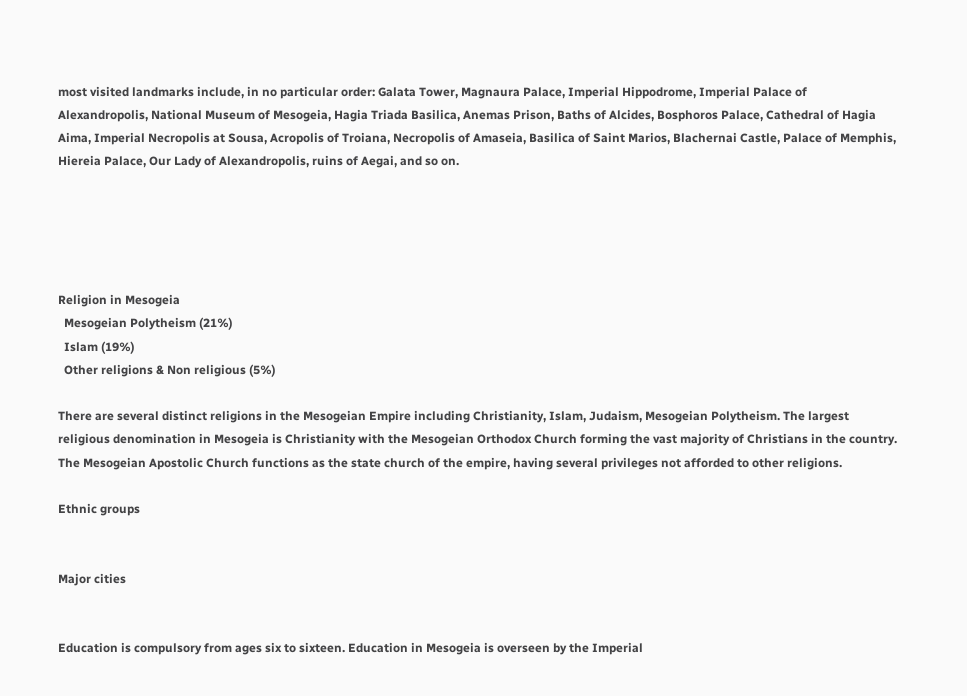most visited landmarks include, in no particular order: Galata Tower, Magnaura Palace, Imperial Hippodrome, Imperial Palace of Alexandropolis, National Museum of Mesogeia, Hagia Triada Basilica, Anemas Prison, Baths of Alcides, Bosphoros Palace, Cathedral of Hagia Aima, Imperial Necropolis at Sousa, Acropolis of Troiana, Necropolis of Amaseia, Basilica of Saint Marios, Blachernai Castle, Palace of Memphis, Hiereia Palace, Our Lady of Alexandropolis, ruins of Aegai, and so on.





Religion in Mesogeia
  Mesogeian Polytheism (21%)
  Islam (19%)
  Other religions & Non religious (5%)

There are several distinct religions in the Mesogeian Empire including Christianity, Islam, Judaism, Mesogeian Polytheism. The largest religious denomination in Mesogeia is Christianity with the Mesogeian Orthodox Church forming the vast majority of Christians in the country. The Mesogeian Apostolic Church functions as the state church of the empire, having several privileges not afforded to other religions.

Ethnic groups


Major cities


Education is compulsory from ages six to sixteen. Education in Mesogeia is overseen by the Imperial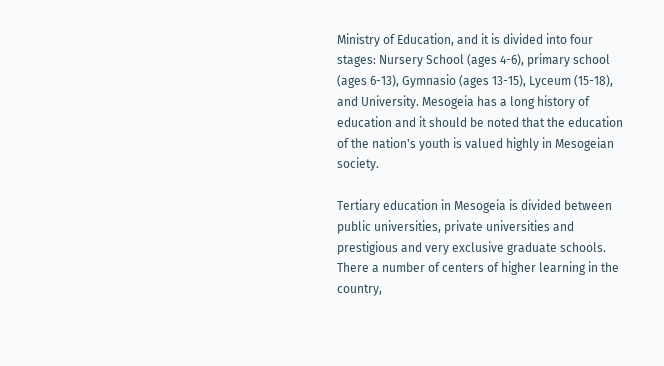Ministry of Education, and it is divided into four stages: Nursery School (ages 4-6), primary school (ages 6-13), Gymnasio (ages 13-15), Lyceum (15-18), and University. Mesogeia has a long history of education and it should be noted that the education of the nation's youth is valued highly in Mesogeian society.

Tertiary education in Mesogeia is divided between public universities, private universities and prestigious and very exclusive graduate schools. There a number of centers of higher learning in the country,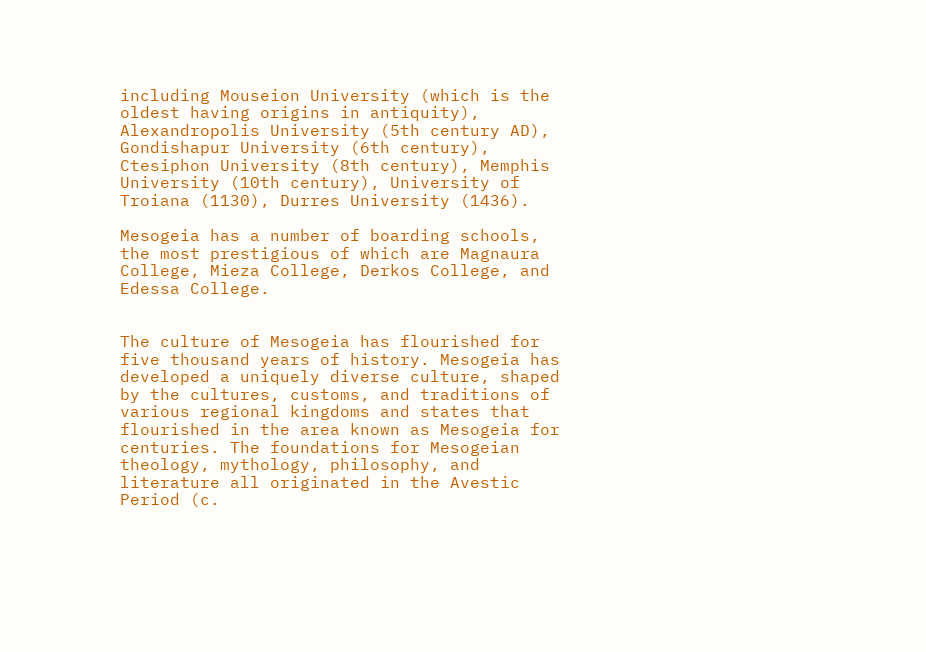including Mouseion University (which is the oldest having origins in antiquity), Alexandropolis University (5th century AD), Gondishapur University (6th century), Ctesiphon University (8th century), Memphis University (10th century), University of Troiana (1130), Durres University (1436).

Mesogeia has a number of boarding schools, the most prestigious of which are Magnaura College, Mieza College, Derkos College, and Edessa College.


The culture of Mesogeia has flourished for five thousand years of history. Mesogeia has developed a uniquely diverse culture, shaped by the cultures, customs, and traditions of various regional kingdoms and states that flourished in the area known as Mesogeia for centuries. The foundations for Mesogeian theology, mythology, philosophy, and literature all originated in the Avestic Period (c.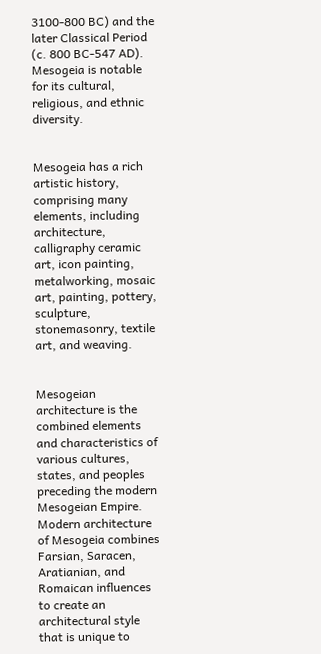3100-800 BC) and the later Classical Period (c. 800 BC-547 AD). Mesogeia is notable for its cultural, religious, and ethnic diversity.


Mesogeia has a rich artistic history, comprising many elements, including architecture, calligraphy ceramic art, icon painting, metalworking, mosaic art, painting, pottery, sculpture, stonemasonry, textile art, and weaving.


Mesogeian architecture is the combined elements and characteristics of various cultures, states, and peoples preceding the modern Mesogeian Empire. Modern architecture of Mesogeia combines Farsian, Saracen, Aratianian, and Romaican influences to create an architectural style that is unique to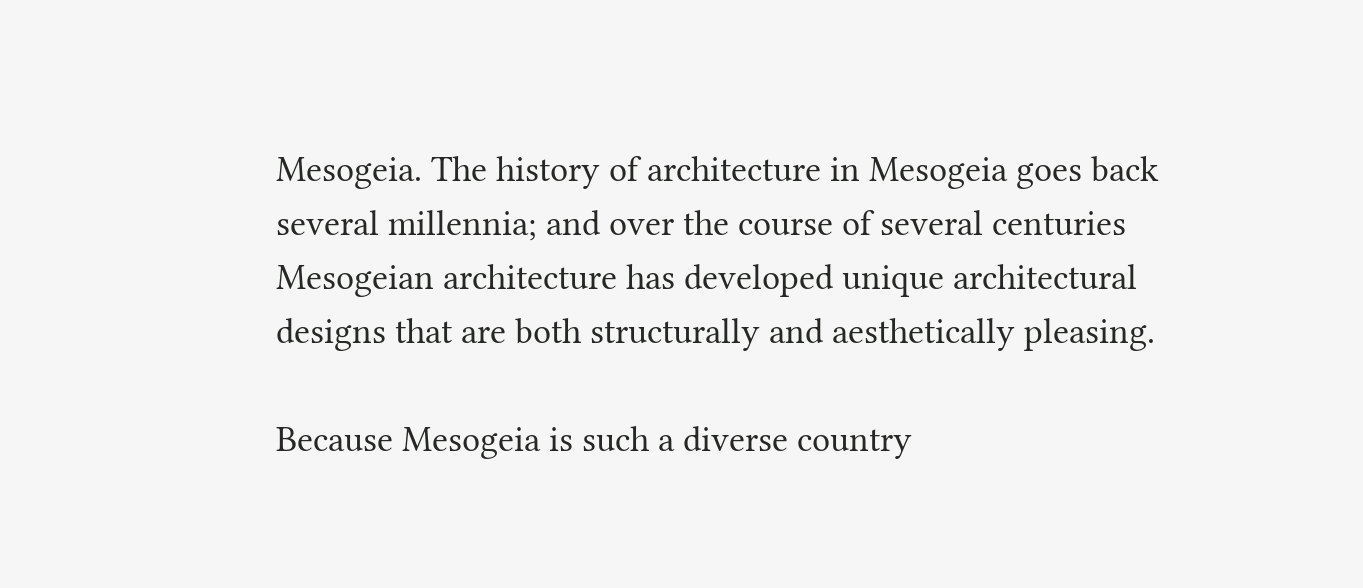Mesogeia. The history of architecture in Mesogeia goes back several millennia; and over the course of several centuries Mesogeian architecture has developed unique architectural designs that are both structurally and aesthetically pleasing.

Because Mesogeia is such a diverse country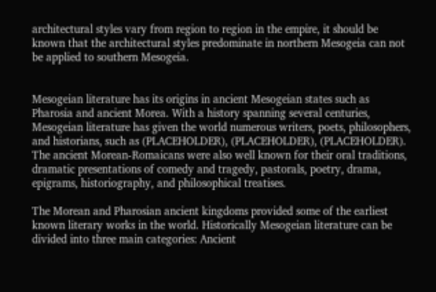architectural styles vary from region to region in the empire, it should be known that the architectural styles predominate in northern Mesogeia can not be applied to southern Mesogeia.


Mesogeian literature has its origins in ancient Mesogeian states such as Pharosia and ancient Morea. With a history spanning several centuries, Mesogeian literature has given the world numerous writers, poets, philosophers, and historians, such as (PLACEHOLDER), (PLACEHOLDER), (PLACEHOLDER). The ancient Morean-Romaicans were also well known for their oral traditions, dramatic presentations of comedy and tragedy, pastorals, poetry, drama, epigrams, historiography, and philosophical treatises.

The Morean and Pharosian ancient kingdoms provided some of the earliest known literary works in the world. Historically Mesogeian literature can be divided into three main categories: Ancient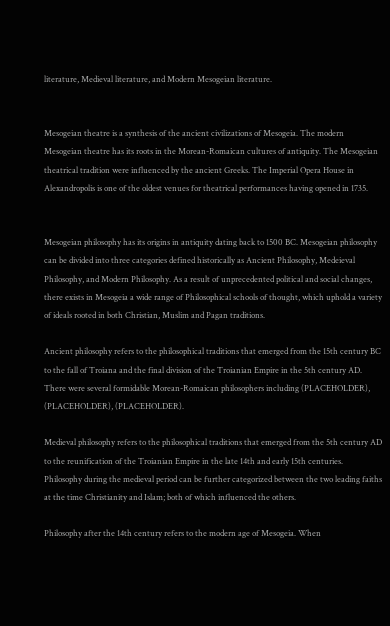literature, Medieval literature, and Modern Mesogeian literature.


Mesogeian theatre is a synthesis of the ancient civilizations of Mesogeia. The modern Mesogeian theatre has its roots in the Morean-Romaican cultures of antiquity. The Mesogeian theatrical tradition were influenced by the ancient Greeks. The Imperial Opera House in Alexandropolis is one of the oldest venues for theatrical performances having opened in 1735.


Mesogeian philosophy has its origins in antiquity dating back to 1500 BC. Mesogeian philosophy can be divided into three categories defined historically as Ancient Philosophy, Medeieval Philosophy, and Modern Philosophy. As a result of unprecedented political and social changes, there exists in Mesogeia a wide range of Philosophical schools of thought, which uphold a variety of ideals rooted in both Christian, Muslim and Pagan traditions.

Ancient philosophy refers to the philosophical traditions that emerged from the 15th century BC to the fall of Troiana and the final division of the Troianian Empire in the 5th century AD. There were several formidable Morean-Romaican philosophers including (PLACEHOLDER), (PLACEHOLDER), (PLACEHOLDER).

Medieval philosophy refers to the philosophical traditions that emerged from the 5th century AD to the reunification of the Troianian Empire in the late 14th and early 15th centuries. Philosophy during the medieval period can be further categorized between the two leading faiths at the time Christianity and Islam; both of which influenced the others.

Philosophy after the 14th century refers to the modern age of Mesogeia. When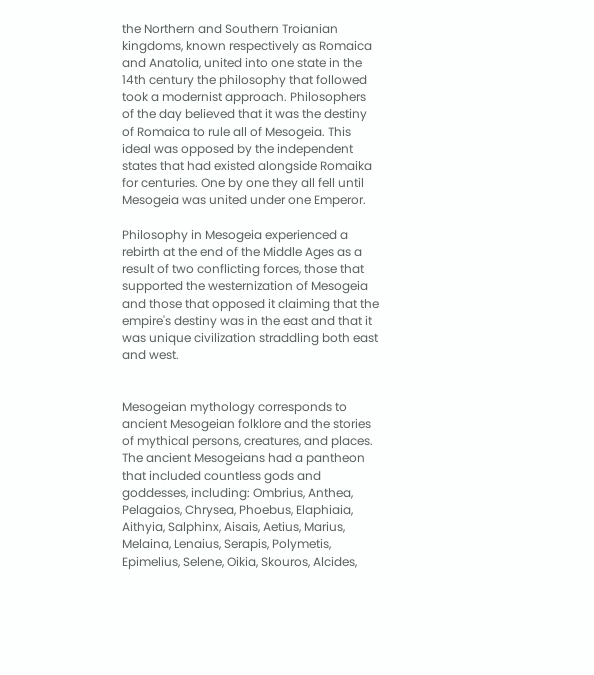the Northern and Southern Troianian kingdoms, known respectively as Romaica and Anatolia, united into one state in the 14th century the philosophy that followed took a modernist approach. Philosophers of the day believed that it was the destiny of Romaica to rule all of Mesogeia. This ideal was opposed by the independent states that had existed alongside Romaika for centuries. One by one they all fell until Mesogeia was united under one Emperor.

Philosophy in Mesogeia experienced a rebirth at the end of the Middle Ages as a result of two conflicting forces, those that supported the westernization of Mesogeia and those that opposed it claiming that the empire's destiny was in the east and that it was unique civilization straddling both east and west.


Mesogeian mythology corresponds to ancient Mesogeian folklore and the stories of mythical persons, creatures, and places. The ancient Mesogeians had a pantheon that included countless gods and goddesses, including: Ombrius, Anthea, Pelagaios, Chrysea, Phoebus, Elaphiaia, Aithyia, Salphinx, Aisais, Aetius, Marius, Melaina, Lenaius, Serapis, Polymetis, Epimelius, Selene, Oikia, Skouros, Alcides,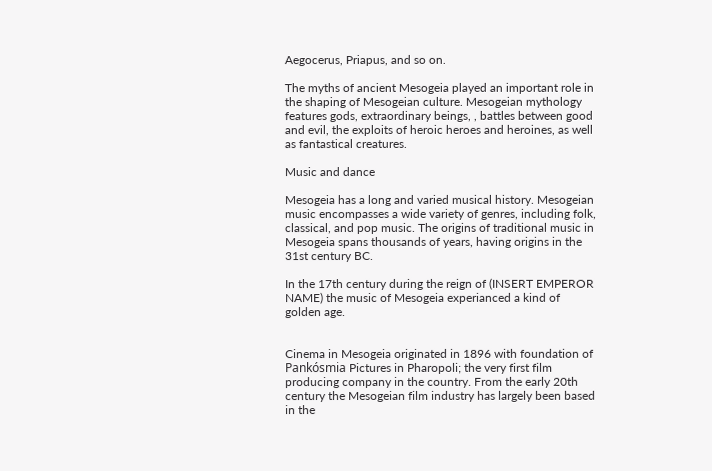Aegocerus, Priapus, and so on.

The myths of ancient Mesogeia played an important role in the shaping of Mesogeian culture. Mesogeian mythology features gods, extraordinary beings, , battles between good and evil, the exploits of heroic heroes and heroines, as well as fantastical creatures.

Music and dance

Mesogeia has a long and varied musical history. Mesogeian music encompasses a wide variety of genres, including folk, classical, and pop music. The origins of traditional music in Mesogeia spans thousands of years, having origins in the 31st century BC.

In the 17th century during the reign of (INSERT EMPEROR NAME) the music of Mesogeia experianced a kind of golden age.


Cinema in Mesogeia originated in 1896 with foundation of Pankósmia Pictures in Pharopoli; the very first film producing company in the country. From the early 20th century the Mesogeian film industry has largely been based in the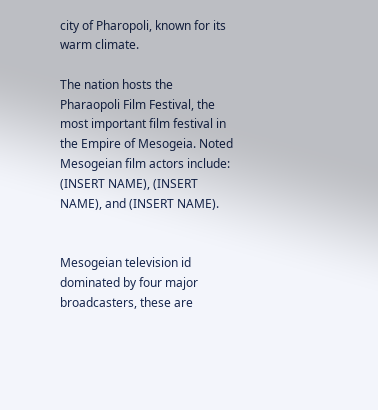city of Pharopoli, known for its warm climate.

The nation hosts the Pharaopoli Film Festival, the most important film festival in the Empire of Mesogeia. Noted Mesogeian film actors include: (INSERT NAME), (INSERT NAME), and (INSERT NAME).


Mesogeian television id dominated by four major broadcasters, these are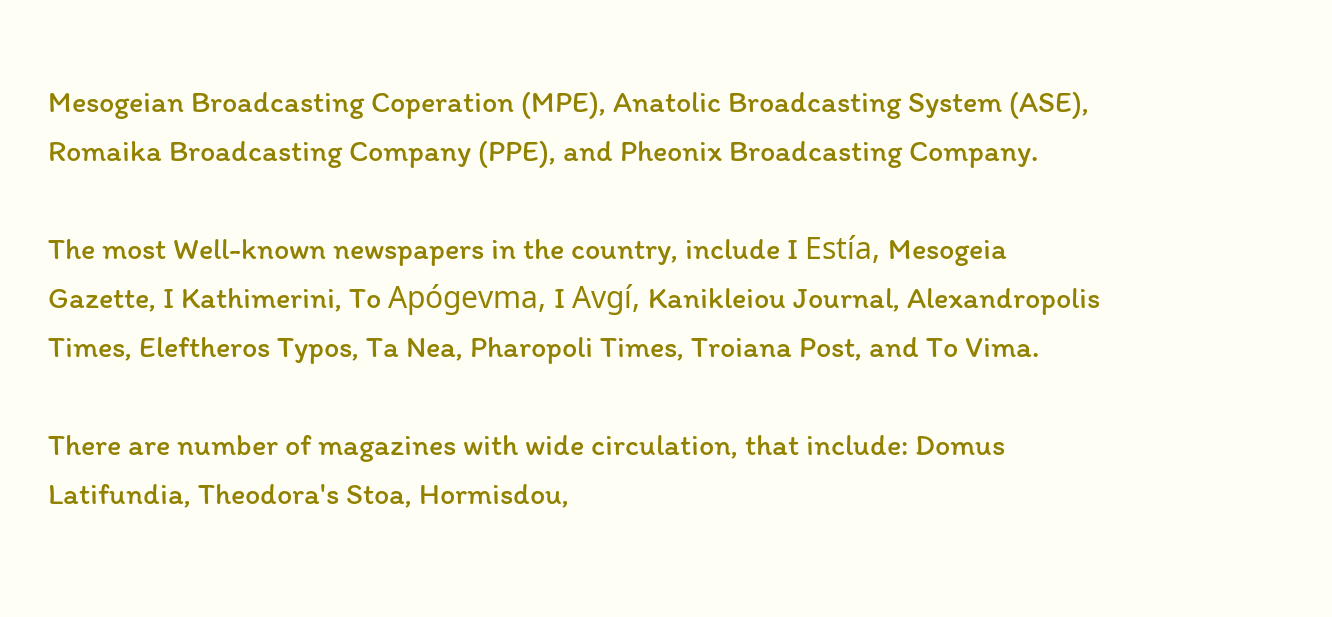Mesogeian Broadcasting Coperation (MPE), Anatolic Broadcasting System (ASE), Romaika Broadcasting Company (PPE), and Pheonix Broadcasting Company.

The most Well-known newspapers in the country, include I Estía, Mesogeia Gazette, I Kathimerini, To Apógevma, I Avgí, Kanikleiou Journal, Alexandropolis Times, Eleftheros Typos, Ta Nea, Pharopoli Times, Troiana Post, and To Vima.

There are number of magazines with wide circulation, that include: Domus Latifundia, Theodora's Stoa, Hormisdou,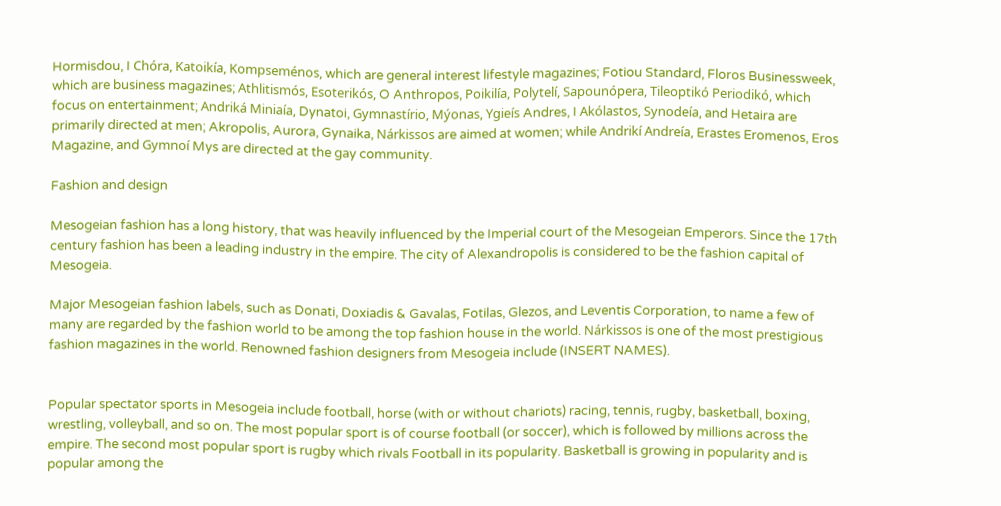Hormisdou, I Chóra, Katoikía, Kompseménos, which are general interest lifestyle magazines; Fotiou Standard, Floros Businessweek, which are business magazines; Athlitismós, Esoterikós, O Anthropos, Poikilía, Polytelí, Sapounópera, Tileoptikó Periodikó, which focus on entertainment; Andriká Miniaía, Dynatoi, Gymnastírio, Mýonas, Ygieís Andres, I Akólastos, Synodeía, and Hetaira are primarily directed at men; Akropolis, Aurora, Gynaika, Nárkissos are aimed at women; while Andrikí Andreía, Erastes Eromenos, Eros Magazine, and Gymnoí Mys are directed at the gay community.

Fashion and design

Mesogeian fashion has a long history, that was heavily influenced by the Imperial court of the Mesogeian Emperors. Since the 17th century fashion has been a leading industry in the empire. The city of Alexandropolis is considered to be the fashion capital of Mesogeia.

Major Mesogeian fashion labels, such as Donati, Doxiadis & Gavalas, Fotilas, Glezos, and Leventis Corporation, to name a few of many are regarded by the fashion world to be among the top fashion house in the world. Nárkissos is one of the most prestigious fashion magazines in the world. Renowned fashion designers from Mesogeia include (INSERT NAMES).


Popular spectator sports in Mesogeia include football, horse (with or without chariots) racing, tennis, rugby, basketball, boxing, wrestling, volleyball, and so on. The most popular sport is of course football (or soccer), which is followed by millions across the empire. The second most popular sport is rugby which rivals Football in its popularity. Basketball is growing in popularity and is popular among the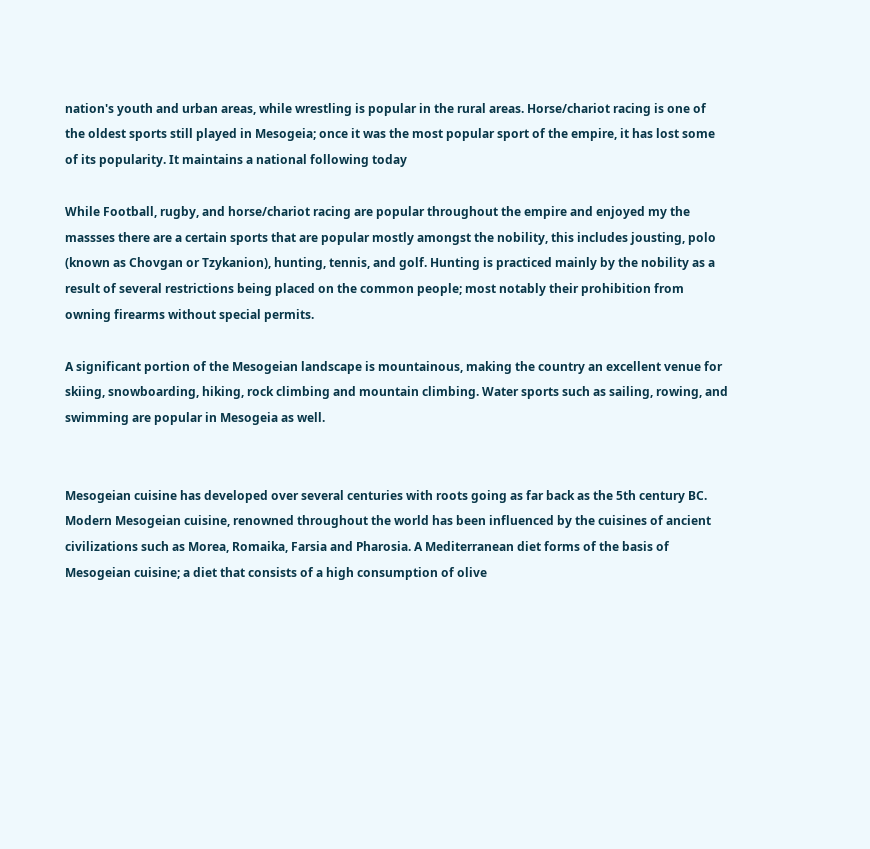nation's youth and urban areas, while wrestling is popular in the rural areas. Horse/chariot racing is one of the oldest sports still played in Mesogeia; once it was the most popular sport of the empire, it has lost some of its popularity. It maintains a national following today

While Football, rugby, and horse/chariot racing are popular throughout the empire and enjoyed my the massses there are a certain sports that are popular mostly amongst the nobility, this includes jousting, polo (known as Chovgan or Tzykanion), hunting, tennis, and golf. Hunting is practiced mainly by the nobility as a result of several restrictions being placed on the common people; most notably their prohibition from owning firearms without special permits.

A significant portion of the Mesogeian landscape is mountainous, making the country an excellent venue for skiing, snowboarding, hiking, rock climbing and mountain climbing. Water sports such as sailing, rowing, and swimming are popular in Mesogeia as well.


Mesogeian cuisine has developed over several centuries with roots going as far back as the 5th century BC. Modern Mesogeian cuisine, renowned throughout the world has been influenced by the cuisines of ancient civilizations such as Morea, Romaika, Farsia and Pharosia. A Mediterranean diet forms of the basis of Mesogeian cuisine; a diet that consists of a high consumption of olive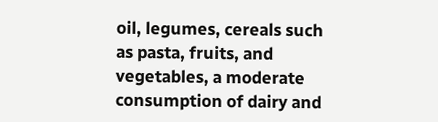oil, legumes, cereals such as pasta, fruits, and vegetables, a moderate consumption of dairy and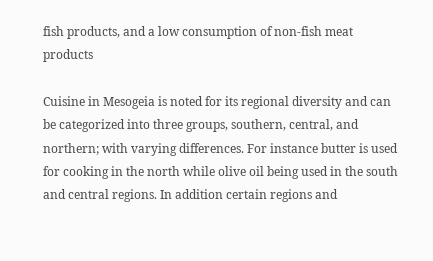fish products, and a low consumption of non-fish meat products

Cuisine in Mesogeia is noted for its regional diversity and can be categorized into three groups, southern, central, and northern; with varying differences. For instance butter is used for cooking in the north while olive oil being used in the south and central regions. In addition certain regions and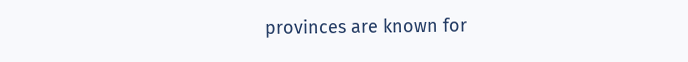provinces are known for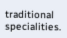traditional specialities.